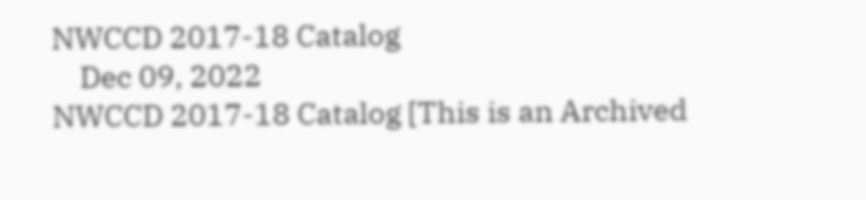NWCCD 2017-18 Catalog
    Dec 09, 2022
NWCCD 2017-18 Catalog [This is an Archived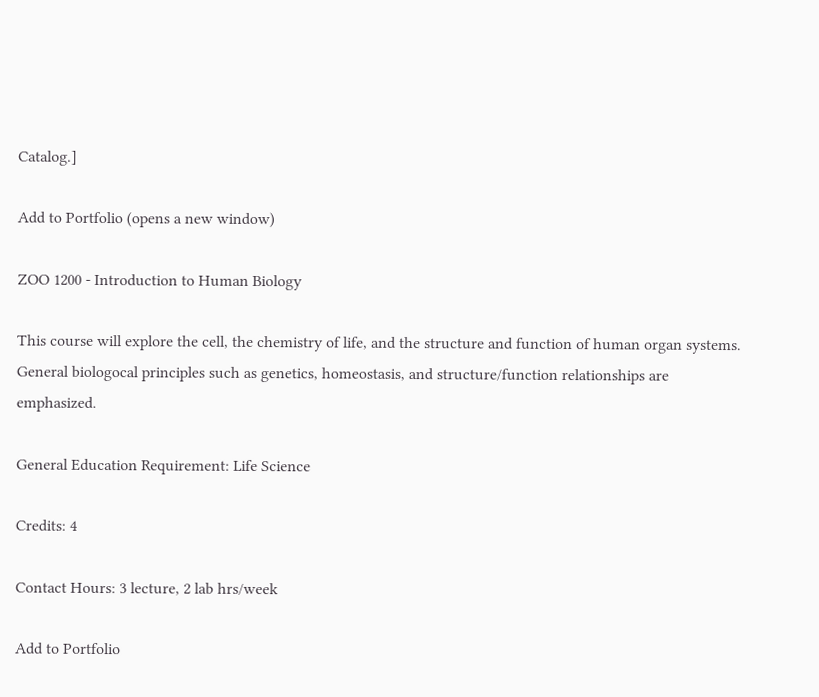Catalog.]

Add to Portfolio (opens a new window)

ZOO 1200 - Introduction to Human Biology

This course will explore the cell, the chemistry of life, and the structure and function of human organ systems.  General biologocal principles such as genetics, homeostasis, and structure/function relationships are emphasized.

General Education Requirement: Life Science

Credits: 4

Contact Hours: 3 lecture, 2 lab hrs/week

Add to Portfolio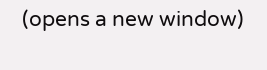(opens a new window)